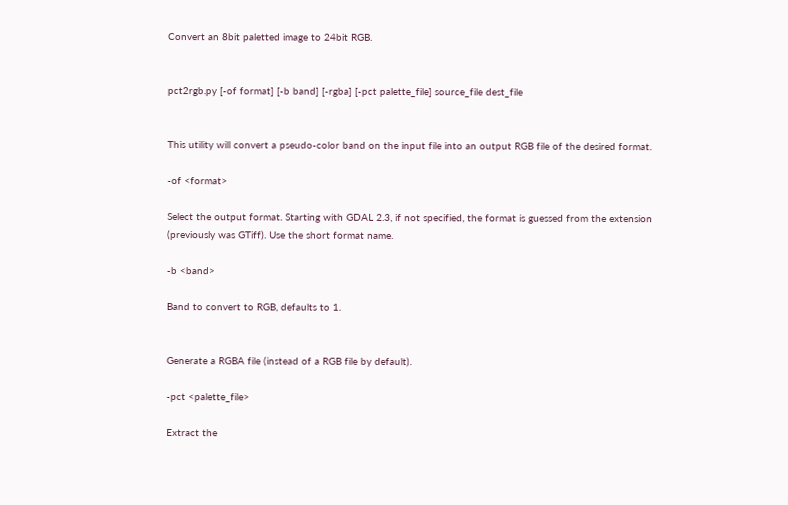Convert an 8bit paletted image to 24bit RGB.


pct2rgb.py [-of format] [-b band] [-rgba] [-pct palette_file] source_file dest_file


This utility will convert a pseudo-color band on the input file into an output RGB file of the desired format.

-of <format>

Select the output format. Starting with GDAL 2.3, if not specified, the format is guessed from the extension (previously was GTiff). Use the short format name.

-b <band>

Band to convert to RGB, defaults to 1.


Generate a RGBA file (instead of a RGB file by default).

-pct <palette_file>

Extract the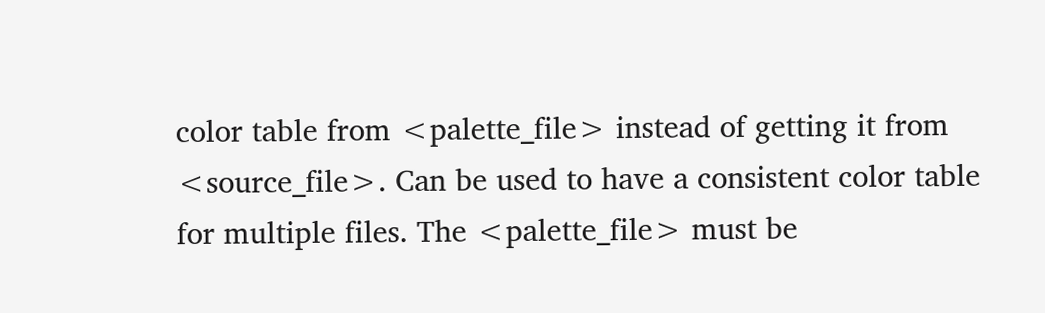color table from <palette_file> instead of getting it from <source_file>. Can be used to have a consistent color table for multiple files. The <palette_file> must be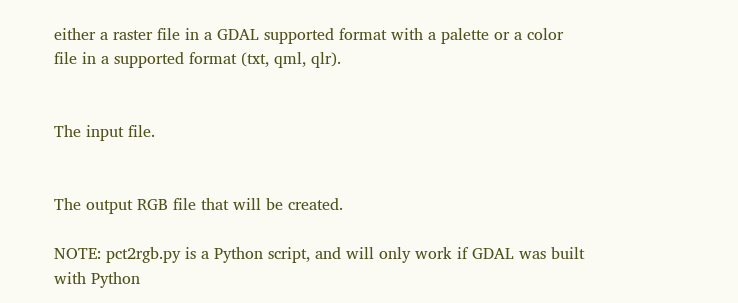either a raster file in a GDAL supported format with a palette or a color file in a supported format (txt, qml, qlr).


The input file.


The output RGB file that will be created.

NOTE: pct2rgb.py is a Python script, and will only work if GDAL was built with Python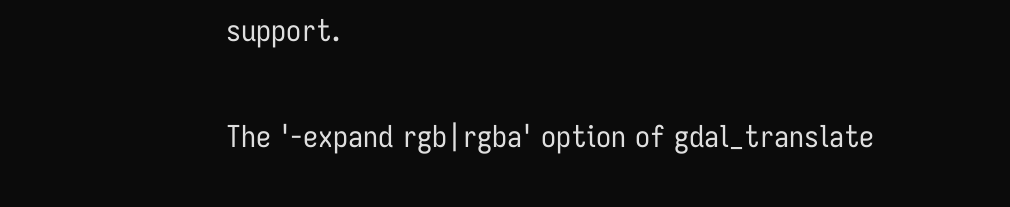support.

The '-expand rgb|rgba' option of gdal_translate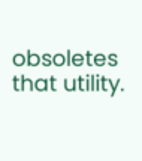obsoletes that utility.